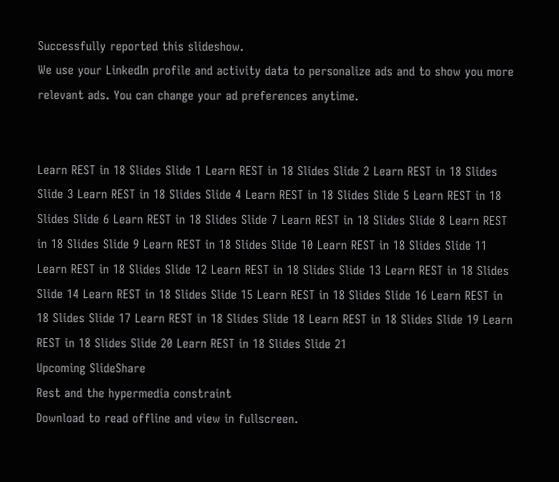Successfully reported this slideshow.
We use your LinkedIn profile and activity data to personalize ads and to show you more relevant ads. You can change your ad preferences anytime.


Learn REST in 18 Slides Slide 1 Learn REST in 18 Slides Slide 2 Learn REST in 18 Slides Slide 3 Learn REST in 18 Slides Slide 4 Learn REST in 18 Slides Slide 5 Learn REST in 18 Slides Slide 6 Learn REST in 18 Slides Slide 7 Learn REST in 18 Slides Slide 8 Learn REST in 18 Slides Slide 9 Learn REST in 18 Slides Slide 10 Learn REST in 18 Slides Slide 11 Learn REST in 18 Slides Slide 12 Learn REST in 18 Slides Slide 13 Learn REST in 18 Slides Slide 14 Learn REST in 18 Slides Slide 15 Learn REST in 18 Slides Slide 16 Learn REST in 18 Slides Slide 17 Learn REST in 18 Slides Slide 18 Learn REST in 18 Slides Slide 19 Learn REST in 18 Slides Slide 20 Learn REST in 18 Slides Slide 21
Upcoming SlideShare
Rest and the hypermedia constraint
Download to read offline and view in fullscreen.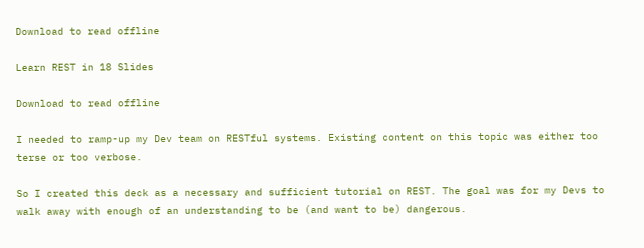Download to read offline

Learn REST in 18 Slides

Download to read offline

I needed to ramp-up my Dev team on RESTful systems. Existing content on this topic was either too terse or too verbose.

So I created this deck as a necessary and sufficient tutorial on REST. The goal was for my Devs to walk away with enough of an understanding to be (and want to be) dangerous.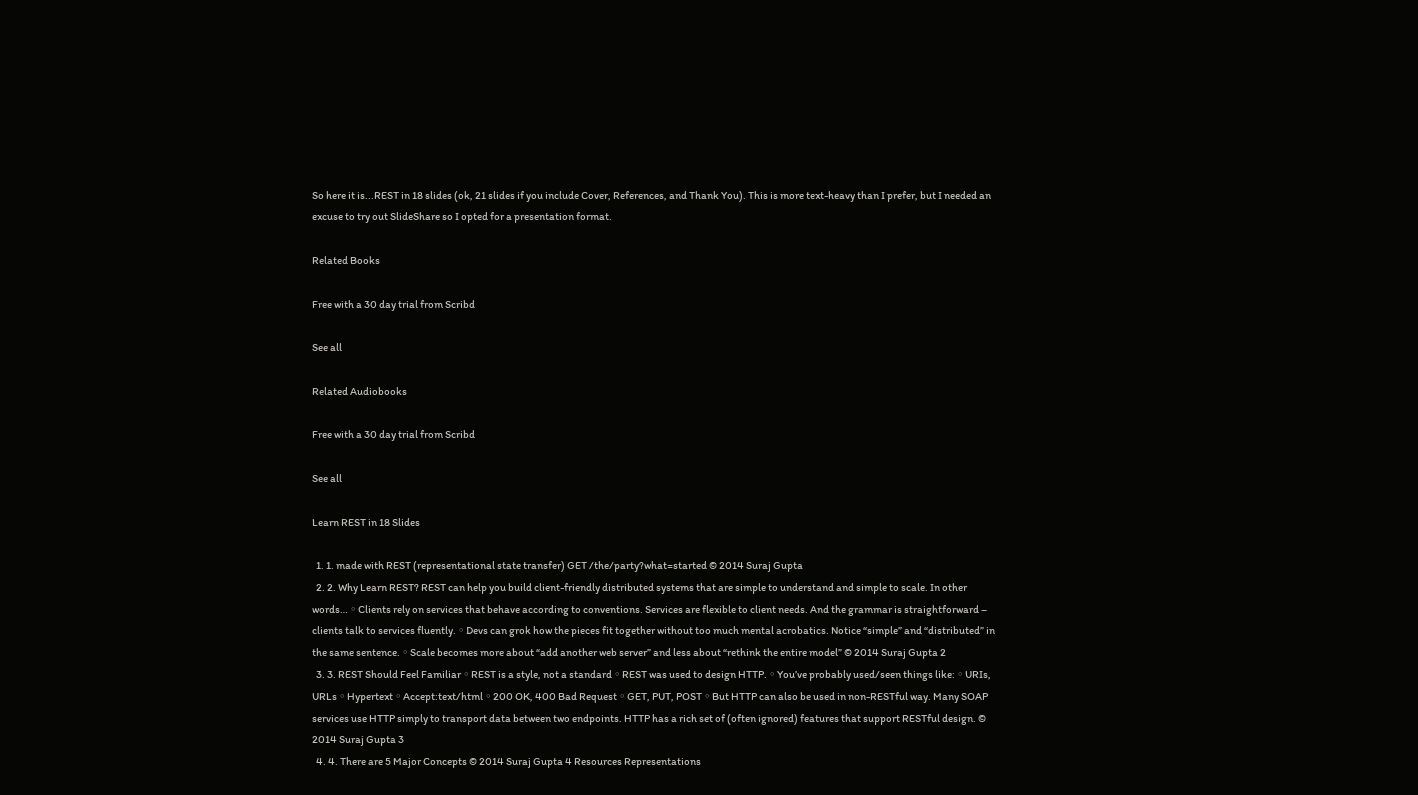So here it is...REST in 18 slides (ok, 21 slides if you include Cover, References, and Thank You). This is more text-heavy than I prefer, but I needed an excuse to try out SlideShare so I opted for a presentation format.

Related Books

Free with a 30 day trial from Scribd

See all

Related Audiobooks

Free with a 30 day trial from Scribd

See all

Learn REST in 18 Slides

  1. 1. made with REST (representational state transfer) GET /the/party?what=started © 2014 Suraj Gupta
  2. 2. Why Learn REST? REST can help you build client-friendly distributed systems that are simple to understand and simple to scale. In other words… ◦ Clients rely on services that behave according to conventions. Services are flexible to client needs. And the grammar is straightforward – clients talk to services fluently. ◦ Devs can grok how the pieces fit together without too much mental acrobatics. Notice “simple” and “distributed” in the same sentence. ◦ Scale becomes more about “add another web server” and less about “rethink the entire model” © 2014 Suraj Gupta 2
  3. 3. REST Should Feel Familiar ◦ REST is a style, not a standard ◦ REST was used to design HTTP. ◦ You’ve probably used/seen things like: ◦ URIs, URLs ◦ Hypertext ◦ Accept:text/html ◦ 200 OK, 400 Bad Request ◦ GET, PUT, POST ◦ But HTTP can also be used in non-RESTful way. Many SOAP services use HTTP simply to transport data between two endpoints. HTTP has a rich set of (often ignored) features that support RESTful design. © 2014 Suraj Gupta 3
  4. 4. There are 5 Major Concepts © 2014 Suraj Gupta 4 Resources Representations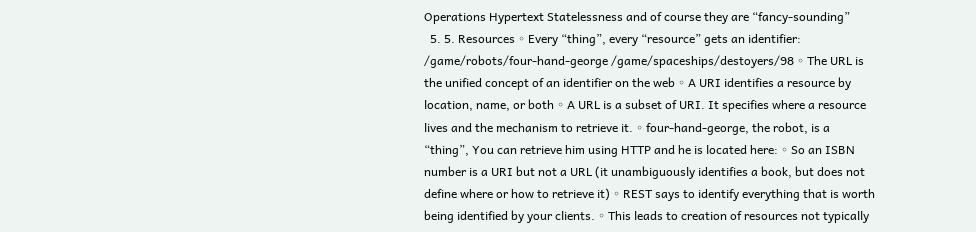Operations Hypertext Statelessness and of course they are “fancy-sounding”
  5. 5. Resources ◦ Every “thing”, every “resource” gets an identifier: /game/robots/four-hand-george /game/spaceships/destoyers/98 ◦ The URL is the unified concept of an identifier on the web ◦ A URI identifies a resource by location, name, or both ◦ A URL is a subset of URI. It specifies where a resource lives and the mechanism to retrieve it. ◦ four-hand-george, the robot, is a “thing”, You can retrieve him using HTTP and he is located here: ◦ So an ISBN number is a URI but not a URL (it unambiguously identifies a book, but does not define where or how to retrieve it) ◦ REST says to identify everything that is worth being identified by your clients. ◦ This leads to creation of resources not typically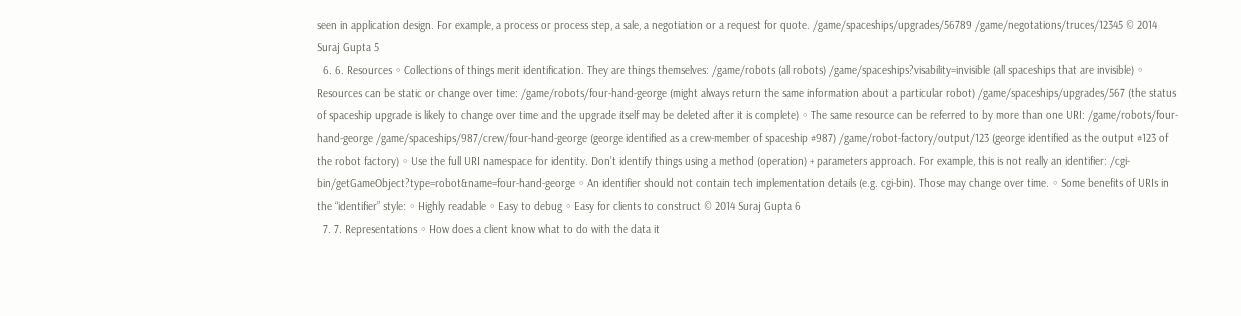seen in application design. For example, a process or process step, a sale, a negotiation or a request for quote. /game/spaceships/upgrades/56789 /game/negotations/truces/12345 © 2014 Suraj Gupta 5
  6. 6. Resources ◦ Collections of things merit identification. They are things themselves: /game/robots (all robots) /game/spaceships?visability=invisible (all spaceships that are invisible) ◦ Resources can be static or change over time: /game/robots/four-hand-george (might always return the same information about a particular robot) /game/spaceships/upgrades/567 (the status of spaceship upgrade is likely to change over time and the upgrade itself may be deleted after it is complete) ◦ The same resource can be referred to by more than one URI: /game/robots/four-hand-george /game/spaceships/987/crew/four-hand-george (george identified as a crew-member of spaceship #987) /game/robot-factory/output/123 (george identified as the output #123 of the robot factory) ◦ Use the full URI namespace for identity. Don’t identify things using a method (operation) + parameters approach. For example, this is not really an identifier: /cgi-bin/getGameObject?type=robot&name=four-hand-george ◦ An identifier should not contain tech implementation details (e.g. cgi-bin). Those may change over time. ◦ Some benefits of URIs in the “identifier” style: ◦ Highly readable ◦ Easy to debug ◦ Easy for clients to construct © 2014 Suraj Gupta 6
  7. 7. Representations ◦ How does a client know what to do with the data it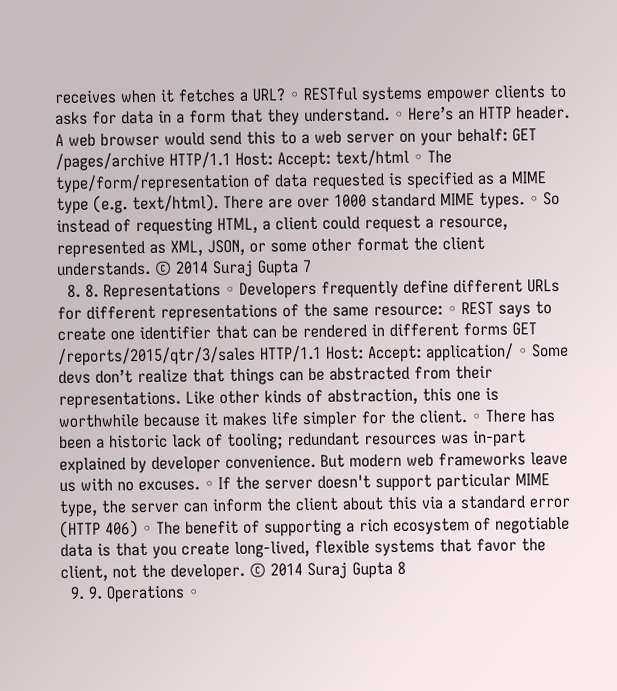receives when it fetches a URL? ◦ RESTful systems empower clients to asks for data in a form that they understand. ◦ Here’s an HTTP header. A web browser would send this to a web server on your behalf: GET /pages/archive HTTP/1.1 Host: Accept: text/html ◦ The type/form/representation of data requested is specified as a MIME type (e.g. text/html). There are over 1000 standard MIME types. ◦ So instead of requesting HTML, a client could request a resource, represented as XML, JSON, or some other format the client understands. © 2014 Suraj Gupta 7
  8. 8. Representations ◦ Developers frequently define different URLs for different representations of the same resource: ◦ REST says to create one identifier that can be rendered in different forms GET /reports/2015/qtr/3/sales HTTP/1.1 Host: Accept: application/ ◦ Some devs don’t realize that things can be abstracted from their representations. Like other kinds of abstraction, this one is worthwhile because it makes life simpler for the client. ◦ There has been a historic lack of tooling; redundant resources was in-part explained by developer convenience. But modern web frameworks leave us with no excuses. ◦ If the server doesn't support particular MIME type, the server can inform the client about this via a standard error (HTTP 406) ◦ The benefit of supporting a rich ecosystem of negotiable data is that you create long-lived, flexible systems that favor the client, not the developer. © 2014 Suraj Gupta 8
  9. 9. Operations ◦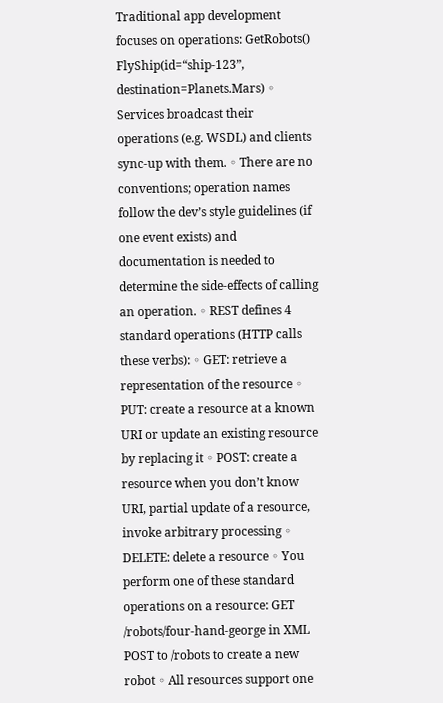Traditional app development focuses on operations: GetRobots() FlyShip(id=“ship-123”, destination=Planets.Mars) ◦ Services broadcast their operations (e.g. WSDL) and clients sync-up with them. ◦ There are no conventions; operation names follow the dev’s style guidelines (if one event exists) and documentation is needed to determine the side-effects of calling an operation. ◦ REST defines 4 standard operations (HTTP calls these verbs): ◦ GET: retrieve a representation of the resource ◦ PUT: create a resource at a known URI or update an existing resource by replacing it ◦ POST: create a resource when you don’t know URI, partial update of a resource, invoke arbitrary processing ◦ DELETE: delete a resource ◦ You perform one of these standard operations on a resource: GET /robots/four-hand-george in XML POST to /robots to create a new robot ◦ All resources support one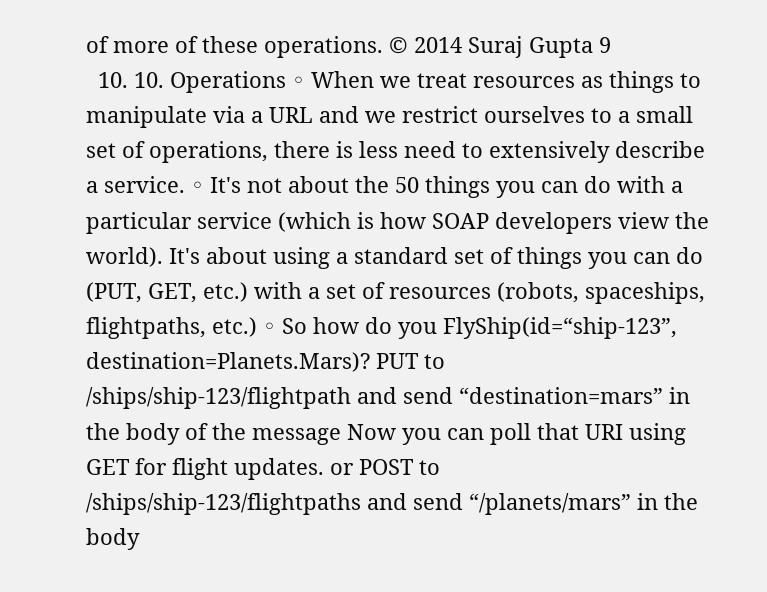of more of these operations. © 2014 Suraj Gupta 9
  10. 10. Operations ◦ When we treat resources as things to manipulate via a URL and we restrict ourselves to a small set of operations, there is less need to extensively describe a service. ◦ It's not about the 50 things you can do with a particular service (which is how SOAP developers view the world). It's about using a standard set of things you can do (PUT, GET, etc.) with a set of resources (robots, spaceships, flightpaths, etc.) ◦ So how do you FlyShip(id=“ship-123”, destination=Planets.Mars)? PUT to /ships/ship-123/flightpath and send “destination=mars” in the body of the message Now you can poll that URI using GET for flight updates. or POST to /ships/ship-123/flightpaths and send “/planets/mars” in the body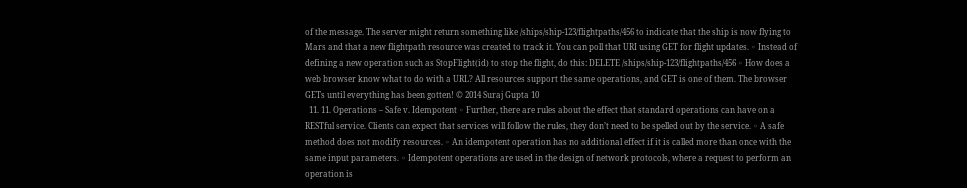of the message. The server might return something like /ships/ship-123/flightpaths/456 to indicate that the ship is now flying to Mars and that a new flightpath resource was created to track it. You can poll that URI using GET for flight updates. ◦ Instead of defining a new operation such as StopFlight(id) to stop the flight, do this: DELETE /ships/ship-123/flightpaths/456 ◦ How does a web browser know what to do with a URL? All resources support the same operations, and GET is one of them. The browser GETs until everything has been gotten! © 2014 Suraj Gupta 10
  11. 11. Operations – Safe v. Idempotent ◦ Further, there are rules about the effect that standard operations can have on a RESTful service. Clients can expect that services will follow the rules, they don’t need to be spelled out by the service. ◦ A safe method does not modify resources. ◦ An idempotent operation has no additional effect if it is called more than once with the same input parameters. ◦ Idempotent operations are used in the design of network protocols, where a request to perform an operation is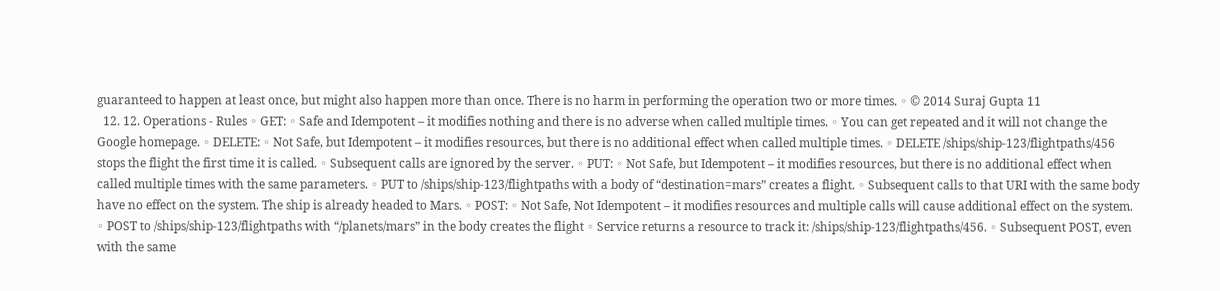guaranteed to happen at least once, but might also happen more than once. There is no harm in performing the operation two or more times. ◦ © 2014 Suraj Gupta 11
  12. 12. Operations - Rules ◦ GET: ◦ Safe and Idempotent – it modifies nothing and there is no adverse when called multiple times. ◦ You can get repeated and it will not change the Google homepage. ◦ DELETE: ◦ Not Safe, but Idempotent – it modifies resources, but there is no additional effect when called multiple times. ◦ DELETE /ships/ship-123/flightpaths/456 stops the flight the first time it is called. ◦ Subsequent calls are ignored by the server. ◦ PUT: ◦ Not Safe, but Idempotent – it modifies resources, but there is no additional effect when called multiple times with the same parameters. ◦ PUT to /ships/ship-123/flightpaths with a body of “destination=mars” creates a flight. ◦ Subsequent calls to that URI with the same body have no effect on the system. The ship is already headed to Mars. ◦ POST: ◦ Not Safe, Not Idempotent – it modifies resources and multiple calls will cause additional effect on the system. ◦ POST to /ships/ship-123/flightpaths with “/planets/mars” in the body creates the flight ◦ Service returns a resource to track it: /ships/ship-123/flightpaths/456. ◦ Subsequent POST, even with the same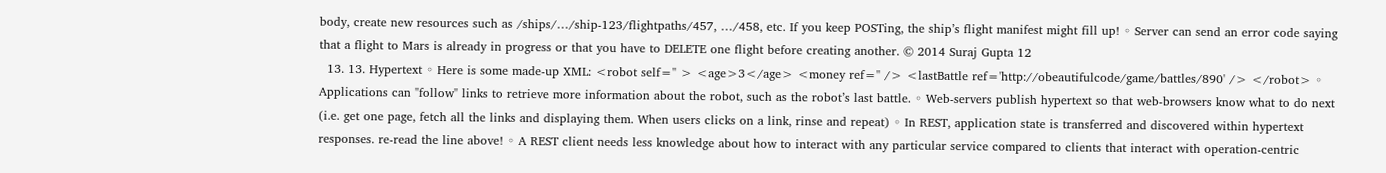body, create new resources such as /ships/…/ship-123/flightpaths/457, …/458, etc. If you keep POSTing, the ship’s flight manifest might fill up! ◦ Server can send an error code saying that a flight to Mars is already in progress or that you have to DELETE one flight before creating another. © 2014 Suraj Gupta 12
  13. 13. Hypertext ◦ Here is some made-up XML: <robot self='' > <age>3</age> <money ref='' /> <lastBattle ref='http://obeautifulcode/game/battles/890' /> </robot> ◦ Applications can "follow" links to retrieve more information about the robot, such as the robot’s last battle. ◦ Web-servers publish hypertext so that web-browsers know what to do next (i.e. get one page, fetch all the links and displaying them. When users clicks on a link, rinse and repeat) ◦ In REST, application state is transferred and discovered within hypertext responses. re-read the line above! ◦ A REST client needs less knowledge about how to interact with any particular service compared to clients that interact with operation-centric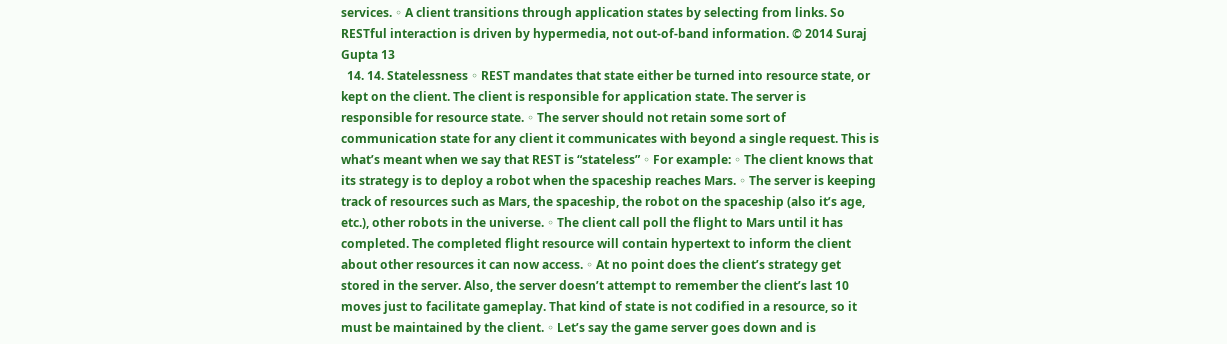services. ◦ A client transitions through application states by selecting from links. So RESTful interaction is driven by hypermedia, not out-of-band information. © 2014 Suraj Gupta 13
  14. 14. Statelessness ◦ REST mandates that state either be turned into resource state, or kept on the client. The client is responsible for application state. The server is responsible for resource state. ◦ The server should not retain some sort of communication state for any client it communicates with beyond a single request. This is what’s meant when we say that REST is “stateless” ◦ For example: ◦ The client knows that its strategy is to deploy a robot when the spaceship reaches Mars. ◦ The server is keeping track of resources such as Mars, the spaceship, the robot on the spaceship (also it’s age, etc.), other robots in the universe. ◦ The client call poll the flight to Mars until it has completed. The completed flight resource will contain hypertext to inform the client about other resources it can now access. ◦ At no point does the client’s strategy get stored in the server. Also, the server doesn’t attempt to remember the client’s last 10 moves just to facilitate gameplay. That kind of state is not codified in a resource, so it must be maintained by the client. ◦ Let’s say the game server goes down and is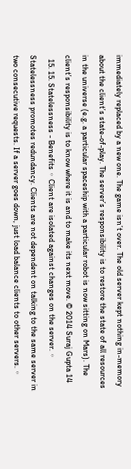immediately replaced by a new one. The game isn’t over. The old server kept nothing in-memory about the client’s state-of-play. The server’s responsibility is to restore the state of all resources in the universe (e.g. a particular spaceship with a particular robot is now sitting on Mars). The client’s responsibility is to know where it is and to make its next move. © 2014 Suraj Gupta 14
  15. 15. Statelessness - Benefits ◦ Client are isolated against changes on the server. ◦ Statelessness promotes redundancy. Clients are not dependent on talking to the same server in two consecutive requests. If a server goes down, just load balance clients to other servers. ◦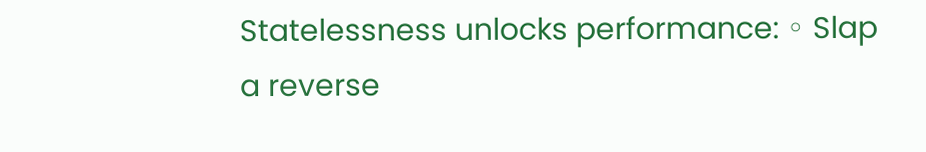Statelessness unlocks performance: ◦ Slap a reverse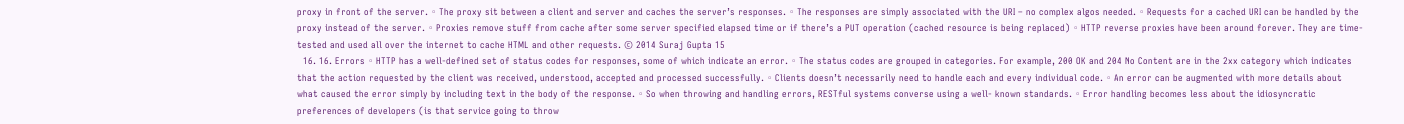proxy in front of the server. ◦ The proxy sit between a client and server and caches the server’s responses. ◦ The responses are simply associated with the URI – no complex algos needed. ◦ Requests for a cached URI can be handled by the proxy instead of the server. ◦ Proxies remove stuff from cache after some server specified elapsed time or if there’s a PUT operation (cached resource is being replaced) ◦ HTTP reverse proxies have been around forever. They are time-tested and used all over the internet to cache HTML and other requests. © 2014 Suraj Gupta 15
  16. 16. Errors ◦ HTTP has a well-defined set of status codes for responses, some of which indicate an error. ◦ The status codes are grouped in categories. For example, 200 OK and 204 No Content are in the 2xx category which indicates that the action requested by the client was received, understood, accepted and processed successfully. ◦ Clients doesn’t necessarily need to handle each and every individual code. ◦ An error can be augmented with more details about what caused the error simply by including text in the body of the response. ◦ So when throwing and handling errors, RESTful systems converse using a well- known standards. ◦ Error handling becomes less about the idiosyncratic preferences of developers (is that service going to throw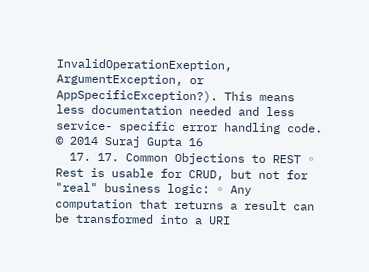InvalidOperationExeption, ArgumentException, or AppSpecificException?). This means less documentation needed and less service- specific error handling code. © 2014 Suraj Gupta 16
  17. 17. Common Objections to REST ◦ Rest is usable for CRUD, but not for "real" business logic: ◦ Any computation that returns a result can be transformed into a URI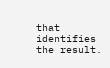that identifies the result.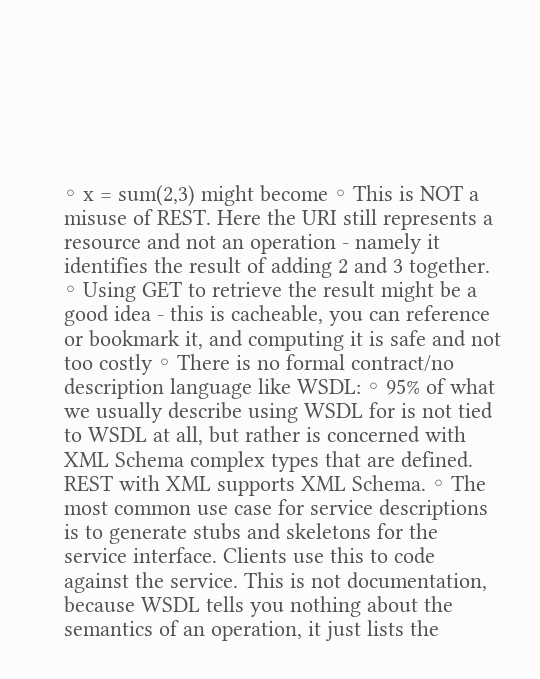◦ x = sum(2,3) might become ◦ This is NOT a misuse of REST. Here the URI still represents a resource and not an operation - namely it identifies the result of adding 2 and 3 together. ◦ Using GET to retrieve the result might be a good idea - this is cacheable, you can reference or bookmark it, and computing it is safe and not too costly ◦ There is no formal contract/no description language like WSDL: ◦ 95% of what we usually describe using WSDL for is not tied to WSDL at all, but rather is concerned with XML Schema complex types that are defined. REST with XML supports XML Schema. ◦ The most common use case for service descriptions is to generate stubs and skeletons for the service interface. Clients use this to code against the service. This is not documentation, because WSDL tells you nothing about the semantics of an operation, it just lists the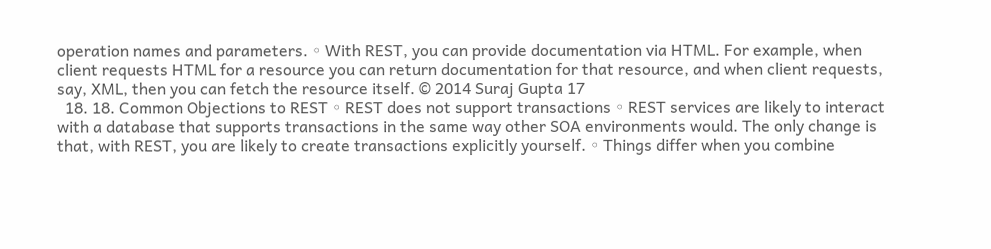operation names and parameters. ◦ With REST, you can provide documentation via HTML. For example, when client requests HTML for a resource you can return documentation for that resource, and when client requests, say, XML, then you can fetch the resource itself. © 2014 Suraj Gupta 17
  18. 18. Common Objections to REST ◦ REST does not support transactions ◦ REST services are likely to interact with a database that supports transactions in the same way other SOA environments would. The only change is that, with REST, you are likely to create transactions explicitly yourself. ◦ Things differ when you combine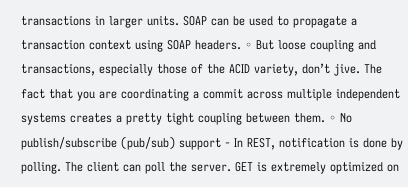transactions in larger units. SOAP can be used to propagate a transaction context using SOAP headers. ◦ But loose coupling and transactions, especially those of the ACID variety, don’t jive. The fact that you are coordinating a commit across multiple independent systems creates a pretty tight coupling between them. ◦ No publish/subscribe (pub/sub) support - In REST, notification is done by polling. The client can poll the server. GET is extremely optimized on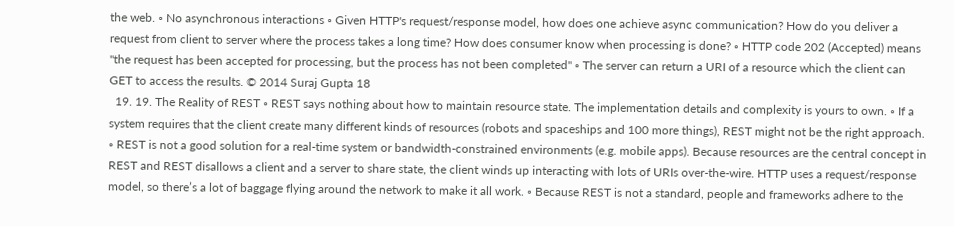the web. ◦ No asynchronous interactions ◦ Given HTTP's request/response model, how does one achieve async communication? How do you deliver a request from client to server where the process takes a long time? How does consumer know when processing is done? ◦ HTTP code 202 (Accepted) means "the request has been accepted for processing, but the process has not been completed" ◦ The server can return a URI of a resource which the client can GET to access the results. © 2014 Suraj Gupta 18
  19. 19. The Reality of REST ◦ REST says nothing about how to maintain resource state. The implementation details and complexity is yours to own. ◦ If a system requires that the client create many different kinds of resources (robots and spaceships and 100 more things), REST might not be the right approach. ◦ REST is not a good solution for a real-time system or bandwidth-constrained environments (e.g. mobile apps). Because resources are the central concept in REST and REST disallows a client and a server to share state, the client winds up interacting with lots of URIs over-the-wire. HTTP uses a request/response model, so there’s a lot of baggage flying around the network to make it all work. ◦ Because REST is not a standard, people and frameworks adhere to the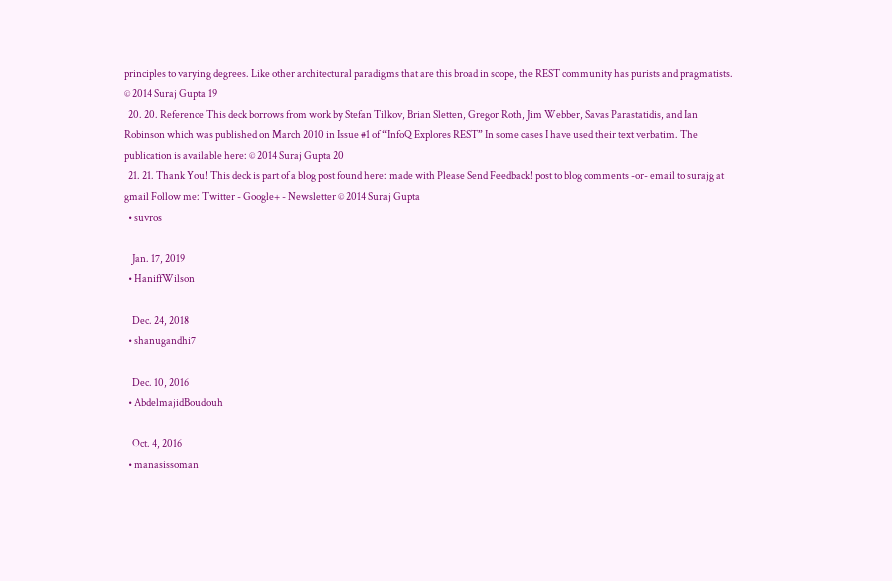principles to varying degrees. Like other architectural paradigms that are this broad in scope, the REST community has purists and pragmatists. © 2014 Suraj Gupta 19
  20. 20. Reference This deck borrows from work by Stefan Tilkov, Brian Sletten, Gregor Roth, Jim Webber, Savas Parastatidis, and Ian Robinson which was published on March 2010 in Issue #1 of “InfoQ Explores REST” In some cases I have used their text verbatim. The publication is available here: © 2014 Suraj Gupta 20
  21. 21. Thank You! This deck is part of a blog post found here: made with Please Send Feedback! post to blog comments -or- email to surajg at gmail Follow me: Twitter - Google+ - Newsletter © 2014 Suraj Gupta
  • suvros

    Jan. 17, 2019
  • HaniffWilson

    Dec. 24, 2018
  • shanugandhi7

    Dec. 10, 2016
  • AbdelmajidBoudouh

    Oct. 4, 2016
  • manasissoman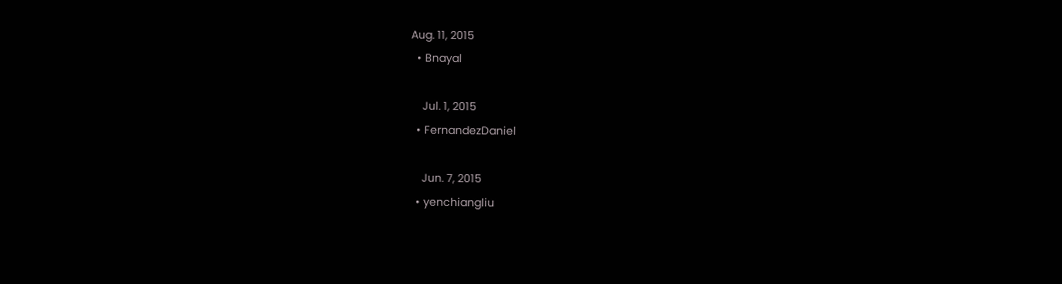Aug. 11, 2015
  • Bnayal

    Jul. 1, 2015
  • FernandezDaniel

    Jun. 7, 2015
  • yenchiangliu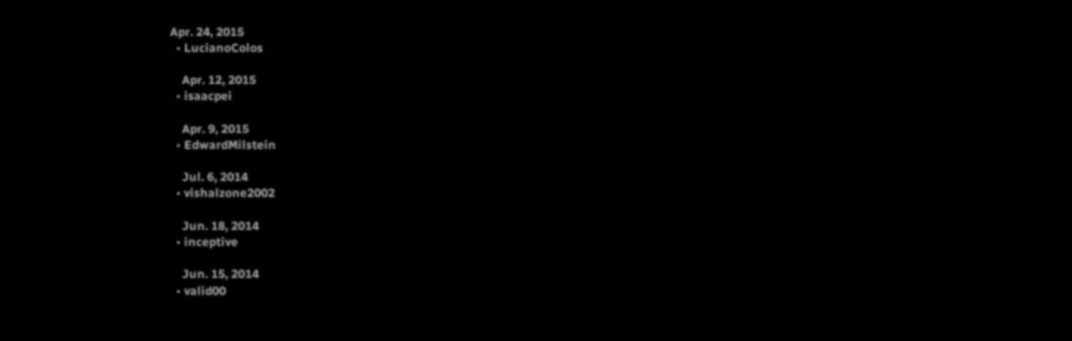Apr. 24, 2015
  • LucianoColos

    Apr. 12, 2015
  • isaacpei

    Apr. 9, 2015
  • EdwardMilstein

    Jul. 6, 2014
  • vishalzone2002

    Jun. 18, 2014
  • inceptive

    Jun. 15, 2014
  • valid00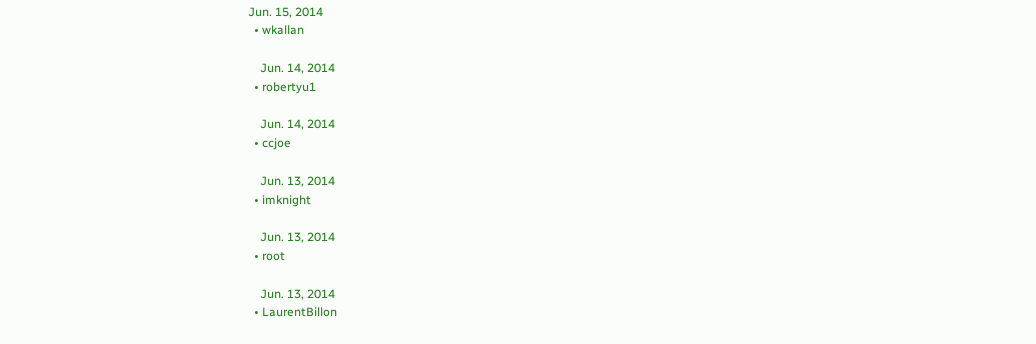Jun. 15, 2014
  • wkallan

    Jun. 14, 2014
  • robertyu1

    Jun. 14, 2014
  • ccjoe

    Jun. 13, 2014
  • imknight

    Jun. 13, 2014
  • root

    Jun. 13, 2014
  • LaurentBillon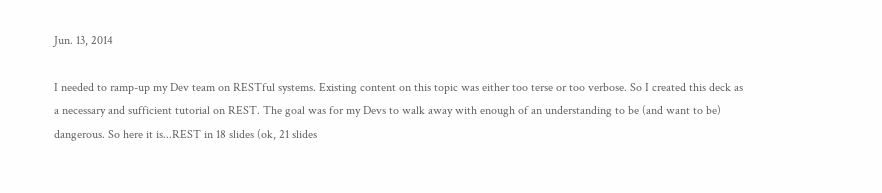Jun. 13, 2014

I needed to ramp-up my Dev team on RESTful systems. Existing content on this topic was either too terse or too verbose. So I created this deck as a necessary and sufficient tutorial on REST. The goal was for my Devs to walk away with enough of an understanding to be (and want to be) dangerous. So here it is...REST in 18 slides (ok, 21 slides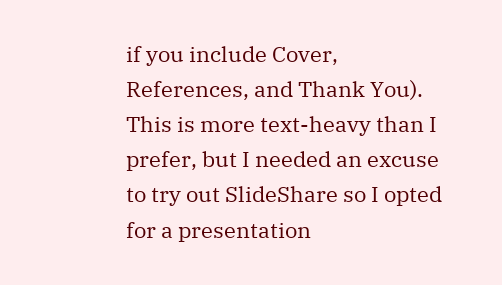if you include Cover, References, and Thank You). This is more text-heavy than I prefer, but I needed an excuse to try out SlideShare so I opted for a presentation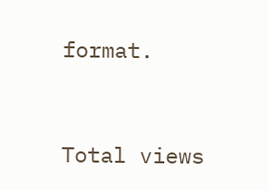format.


Total views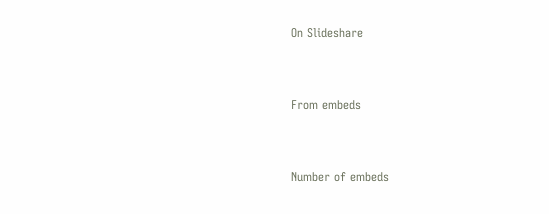On Slideshare


From embeds


Number of embeds